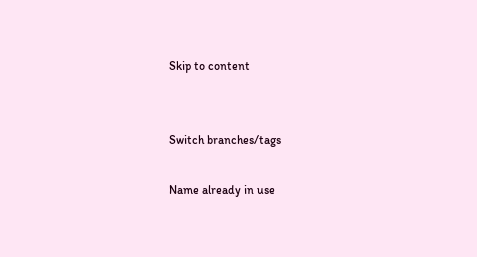Skip to content


Switch branches/tags

Name already in use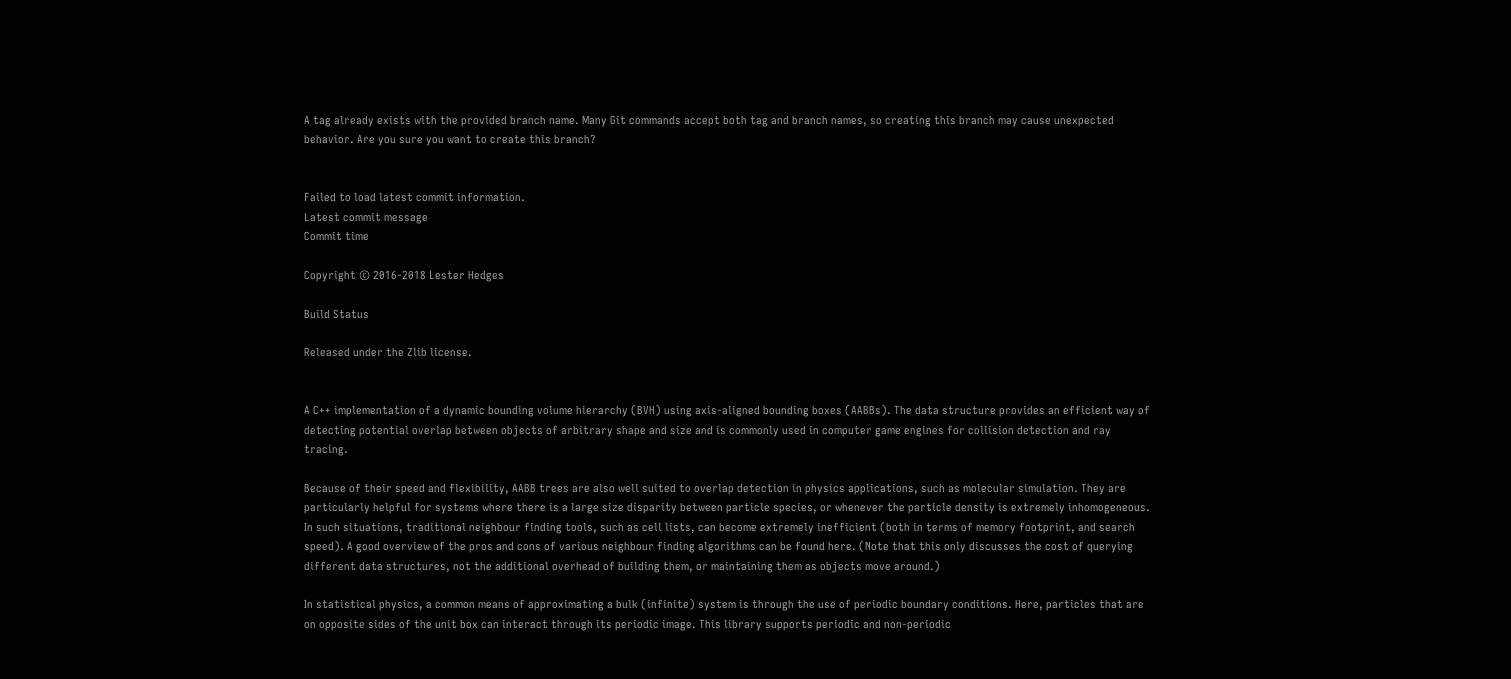A tag already exists with the provided branch name. Many Git commands accept both tag and branch names, so creating this branch may cause unexpected behavior. Are you sure you want to create this branch?


Failed to load latest commit information.
Latest commit message
Commit time

Copyright © 2016-2018 Lester Hedges

Build Status

Released under the Zlib license.


A C++ implementation of a dynamic bounding volume hierarchy (BVH) using axis-aligned bounding boxes (AABBs). The data structure provides an efficient way of detecting potential overlap between objects of arbitrary shape and size and is commonly used in computer game engines for collision detection and ray tracing.

Because of their speed and flexibility, AABB trees are also well suited to overlap detection in physics applications, such as molecular simulation. They are particularly helpful for systems where there is a large size disparity between particle species, or whenever the particle density is extremely inhomogeneous. In such situations, traditional neighbour finding tools, such as cell lists, can become extremely inefficient (both in terms of memory footprint, and search speed). A good overview of the pros and cons of various neighbour finding algorithms can be found here. (Note that this only discusses the cost of querying different data structures, not the additional overhead of building them, or maintaining them as objects move around.)

In statistical physics, a common means of approximating a bulk (infinite) system is through the use of periodic boundary conditions. Here, particles that are on opposite sides of the unit box can interact through its periodic image. This library supports periodic and non-periodic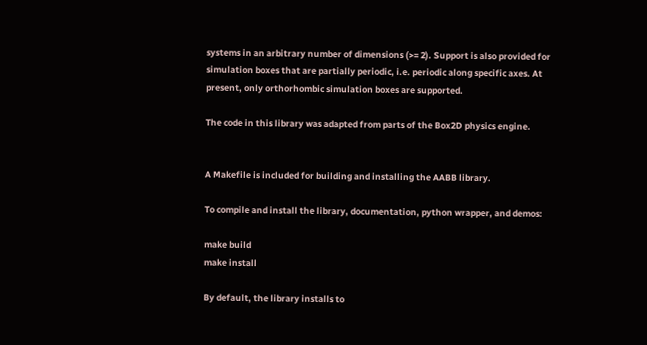systems in an arbitrary number of dimensions (>= 2). Support is also provided for simulation boxes that are partially periodic, i.e. periodic along specific axes. At present, only orthorhombic simulation boxes are supported.

The code in this library was adapted from parts of the Box2D physics engine.


A Makefile is included for building and installing the AABB library.

To compile and install the library, documentation, python wrapper, and demos:

make build
make install

By default, the library installs to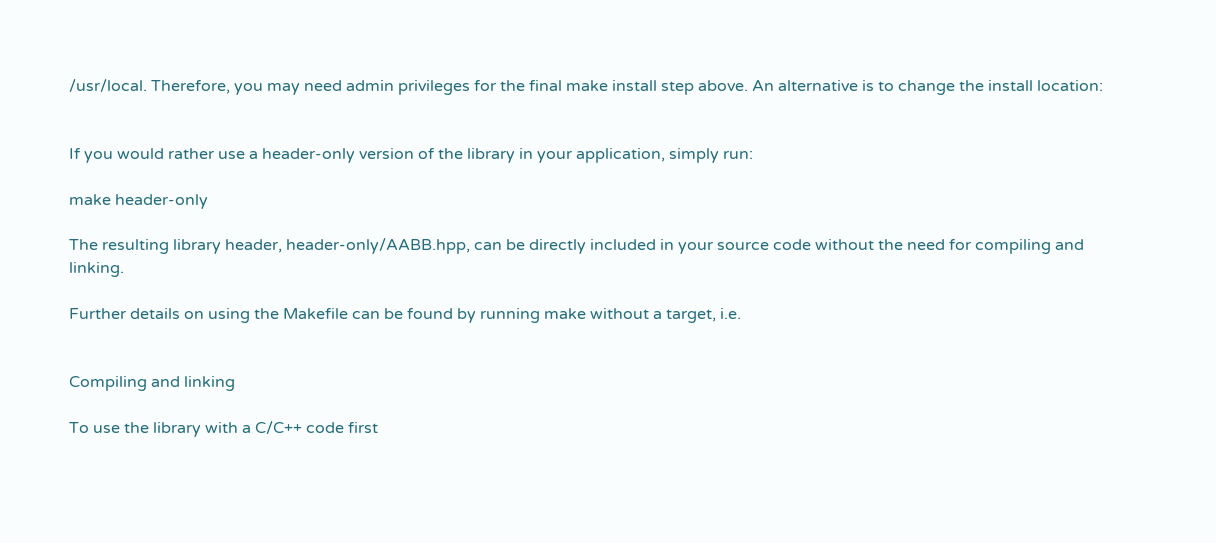/usr/local. Therefore, you may need admin privileges for the final make install step above. An alternative is to change the install location:


If you would rather use a header-only version of the library in your application, simply run:

make header-only

The resulting library header, header-only/AABB.hpp, can be directly included in your source code without the need for compiling and linking.

Further details on using the Makefile can be found by running make without a target, i.e.


Compiling and linking

To use the library with a C/C++ code first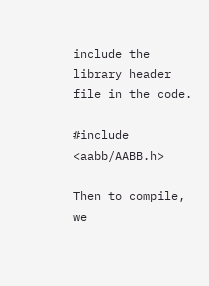include the library header file in the code.

#include <aabb/AABB.h>

Then to compile, we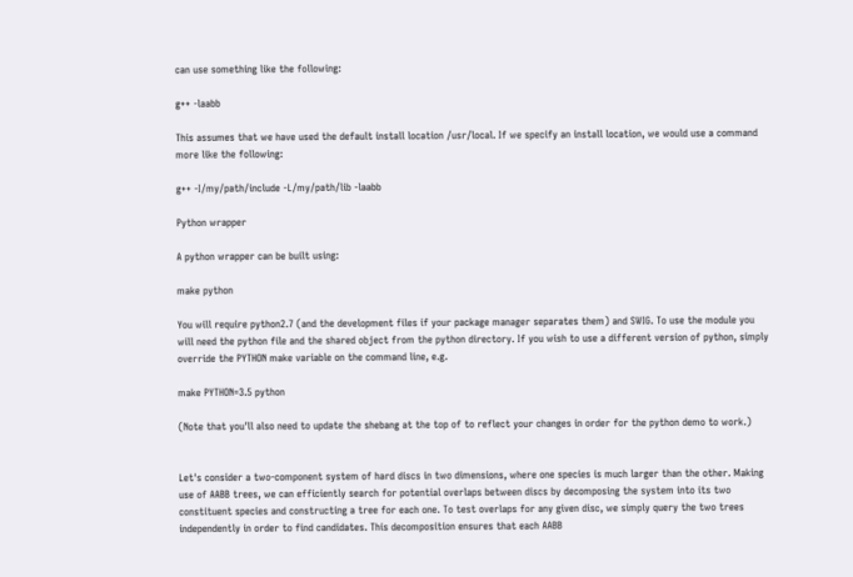can use something like the following:

g++ -laabb

This assumes that we have used the default install location /usr/local. If we specify an install location, we would use a command more like the following:

g++ -I/my/path/include -L/my/path/lib -laabb

Python wrapper

A python wrapper can be built using:

make python

You will require python2.7 (and the development files if your package manager separates them) and SWIG. To use the module you will need the python file and the shared object from the python directory. If you wish to use a different version of python, simply override the PYTHON make variable on the command line, e.g.

make PYTHON=3.5 python

(Note that you'll also need to update the shebang at the top of to reflect your changes in order for the python demo to work.)


Let's consider a two-component system of hard discs in two dimensions, where one species is much larger than the other. Making use of AABB trees, we can efficiently search for potential overlaps between discs by decomposing the system into its two constituent species and constructing a tree for each one. To test overlaps for any given disc, we simply query the two trees independently in order to find candidates. This decomposition ensures that each AABB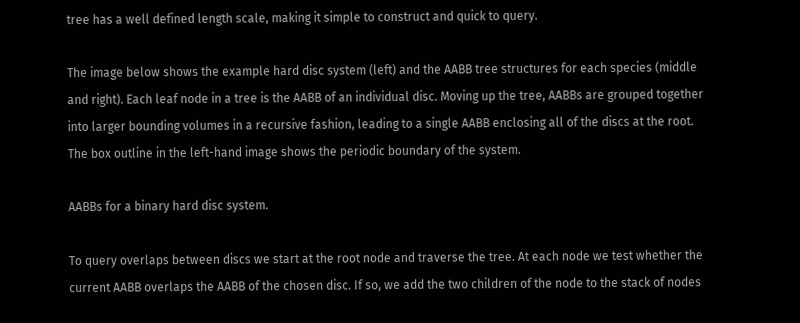tree has a well defined length scale, making it simple to construct and quick to query.

The image below shows the example hard disc system (left) and the AABB tree structures for each species (middle and right). Each leaf node in a tree is the AABB of an individual disc. Moving up the tree, AABBs are grouped together into larger bounding volumes in a recursive fashion, leading to a single AABB enclosing all of the discs at the root. The box outline in the left-hand image shows the periodic boundary of the system.

AABBs for a binary hard disc system.

To query overlaps between discs we start at the root node and traverse the tree. At each node we test whether the current AABB overlaps the AABB of the chosen disc. If so, we add the two children of the node to the stack of nodes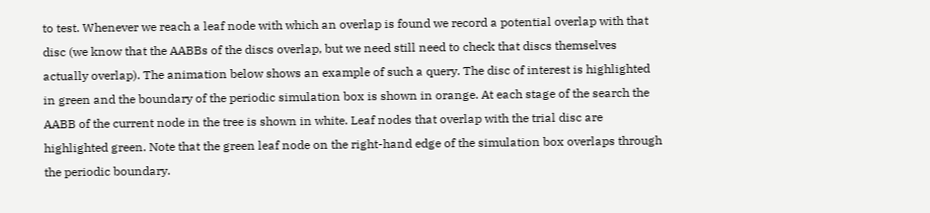to test. Whenever we reach a leaf node with which an overlap is found we record a potential overlap with that disc (we know that the AABBs of the discs overlap, but we need still need to check that discs themselves actually overlap). The animation below shows an example of such a query. The disc of interest is highlighted in green and the boundary of the periodic simulation box is shown in orange. At each stage of the search the AABB of the current node in the tree is shown in white. Leaf nodes that overlap with the trial disc are highlighted green. Note that the green leaf node on the right-hand edge of the simulation box overlaps through the periodic boundary.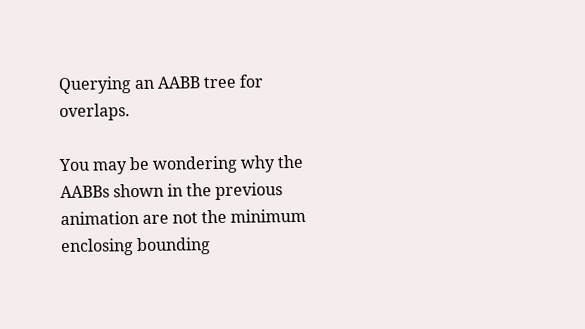Querying an AABB tree for overlaps.

You may be wondering why the AABBs shown in the previous animation are not the minimum enclosing bounding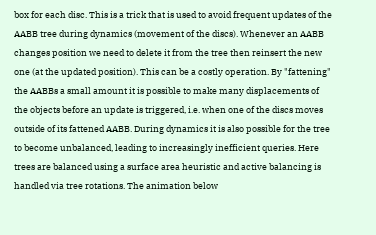box for each disc. This is a trick that is used to avoid frequent updates of the AABB tree during dynamics (movement of the discs). Whenever an AABB changes position we need to delete it from the tree then reinsert the new one (at the updated position). This can be a costly operation. By "fattening" the AABBs a small amount it is possible to make many displacements of the objects before an update is triggered, i.e. when one of the discs moves outside of its fattened AABB. During dynamics it is also possible for the tree to become unbalanced, leading to increasingly inefficient queries. Here trees are balanced using a surface area heuristic and active balancing is handled via tree rotations. The animation below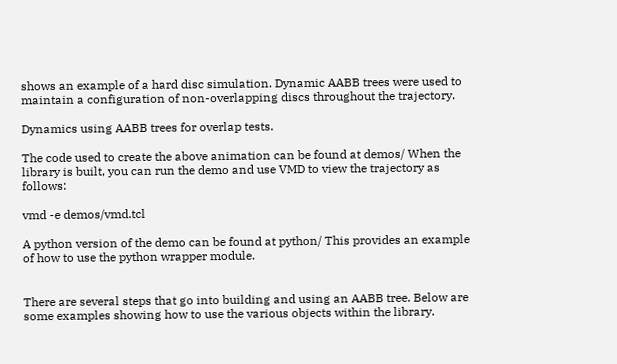shows an example of a hard disc simulation. Dynamic AABB trees were used to maintain a configuration of non-overlapping discs throughout the trajectory.

Dynamics using AABB trees for overlap tests.

The code used to create the above animation can be found at demos/ When the library is built, you can run the demo and use VMD to view the trajectory as follows:

vmd -e demos/vmd.tcl

A python version of the demo can be found at python/ This provides an example of how to use the python wrapper module.


There are several steps that go into building and using an AABB tree. Below are some examples showing how to use the various objects within the library.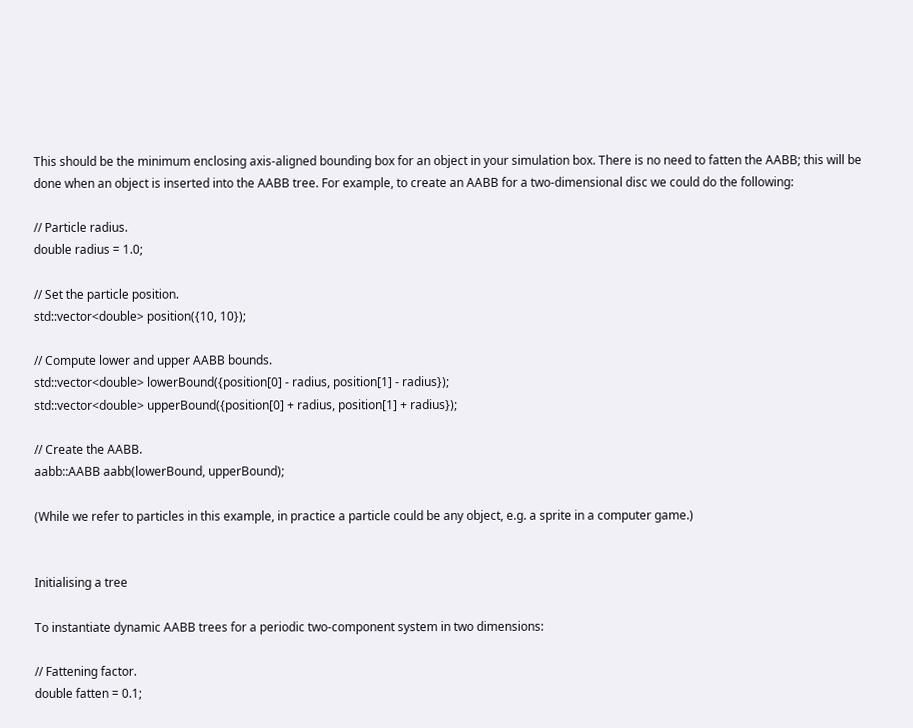This should be the minimum enclosing axis-aligned bounding box for an object in your simulation box. There is no need to fatten the AABB; this will be done when an object is inserted into the AABB tree. For example, to create an AABB for a two-dimensional disc we could do the following:

// Particle radius.
double radius = 1.0;

// Set the particle position.
std::vector<double> position({10, 10});

// Compute lower and upper AABB bounds.
std::vector<double> lowerBound({position[0] - radius, position[1] - radius});
std::vector<double> upperBound({position[0] + radius, position[1] + radius});

// Create the AABB.
aabb::AABB aabb(lowerBound, upperBound);

(While we refer to particles in this example, in practice a particle could be any object, e.g. a sprite in a computer game.)


Initialising a tree

To instantiate dynamic AABB trees for a periodic two-component system in two dimensions:

// Fattening factor.
double fatten = 0.1;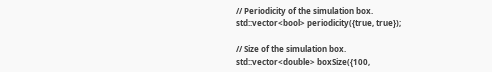// Periodicity of the simulation box.
std::vector<bool> periodicity({true, true});

// Size of the simulation box.
std::vector<double> boxSize({100,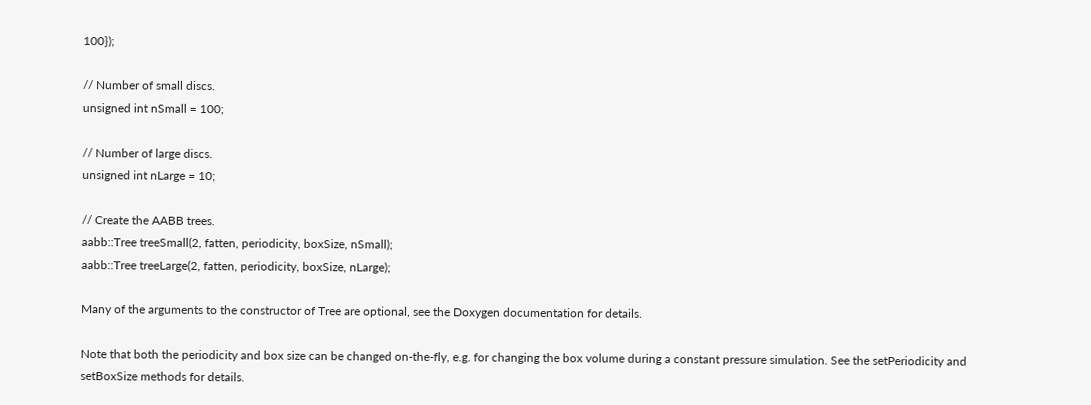100});

// Number of small discs.
unsigned int nSmall = 100;

// Number of large discs.
unsigned int nLarge = 10;

// Create the AABB trees.
aabb::Tree treeSmall(2, fatten, periodicity, boxSize, nSmall);
aabb::Tree treeLarge(2, fatten, periodicity, boxSize, nLarge);

Many of the arguments to the constructor of Tree are optional, see the Doxygen documentation for details.

Note that both the periodicity and box size can be changed on-the-fly, e.g. for changing the box volume during a constant pressure simulation. See the setPeriodicity and setBoxSize methods for details.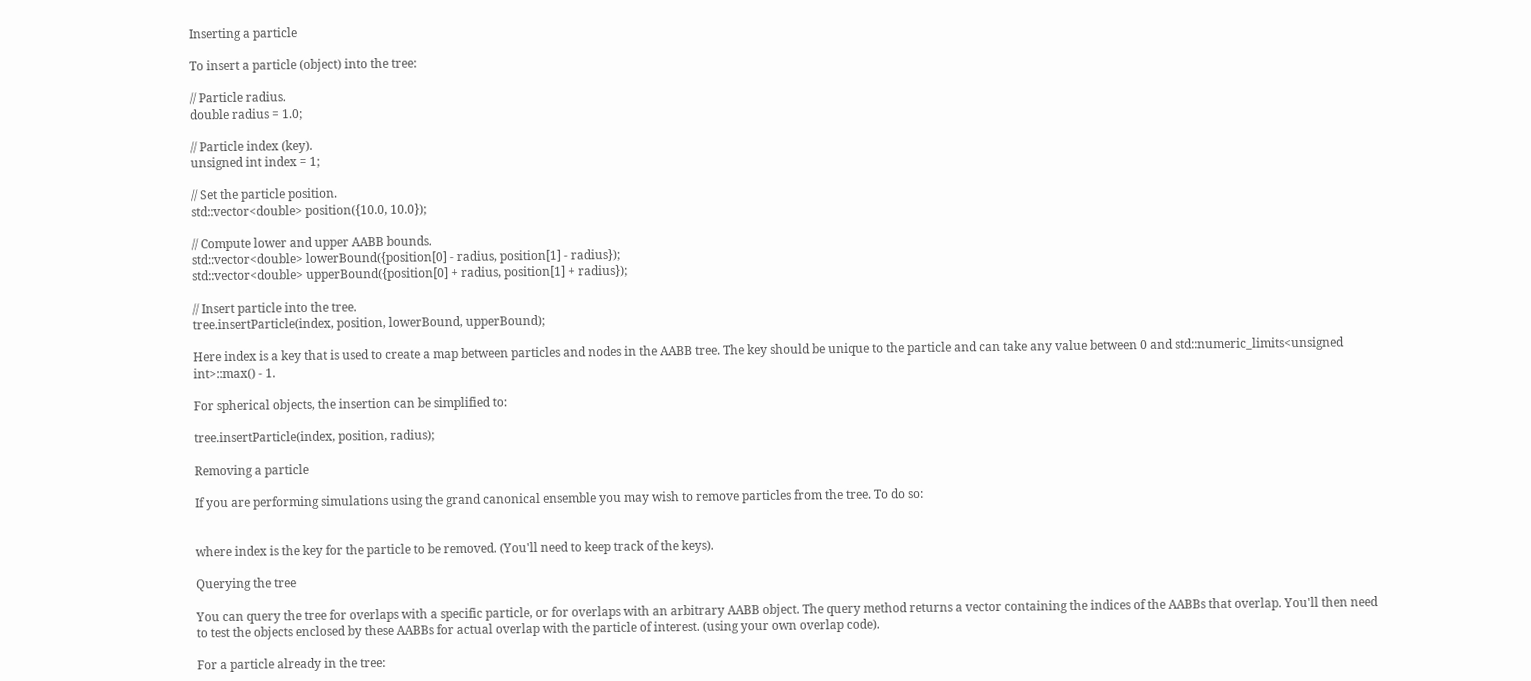Inserting a particle

To insert a particle (object) into the tree:

// Particle radius.
double radius = 1.0;

// Particle index (key).
unsigned int index = 1;

// Set the particle position.
std::vector<double> position({10.0, 10.0});

// Compute lower and upper AABB bounds.
std::vector<double> lowerBound({position[0] - radius, position[1] - radius});
std::vector<double> upperBound({position[0] + radius, position[1] + radius});

// Insert particle into the tree.
tree.insertParticle(index, position, lowerBound, upperBound);

Here index is a key that is used to create a map between particles and nodes in the AABB tree. The key should be unique to the particle and can take any value between 0 and std::numeric_limits<unsigned int>::max() - 1.

For spherical objects, the insertion can be simplified to:

tree.insertParticle(index, position, radius);

Removing a particle

If you are performing simulations using the grand canonical ensemble you may wish to remove particles from the tree. To do so:


where index is the key for the particle to be removed. (You'll need to keep track of the keys).

Querying the tree

You can query the tree for overlaps with a specific particle, or for overlaps with an arbitrary AABB object. The query method returns a vector containing the indices of the AABBs that overlap. You'll then need to test the objects enclosed by these AABBs for actual overlap with the particle of interest. (using your own overlap code).

For a particle already in the tree: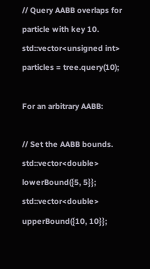// Query AABB overlaps for particle with key 10.
std::vector<unsigned int> particles = tree.query(10);

For an arbitrary AABB:

// Set the AABB bounds.
std::vector<double> lowerBound({5, 5}};
std::vector<double> upperBound({10, 10}};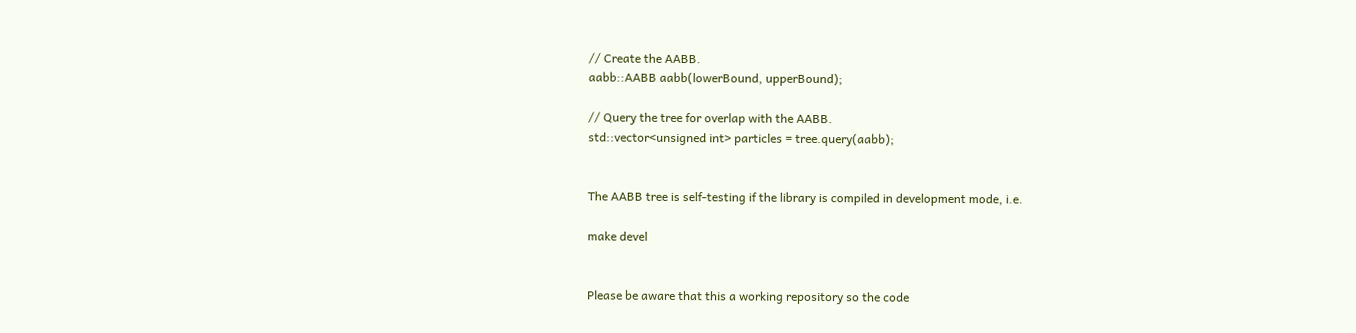// Create the AABB.
aabb::AABB aabb(lowerBound, upperBound);

// Query the tree for overlap with the AABB.
std::vector<unsigned int> particles = tree.query(aabb);


The AABB tree is self-testing if the library is compiled in development mode, i.e.

make devel


Please be aware that this a working repository so the code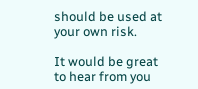should be used at your own risk.

It would be great to hear from you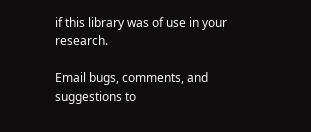if this library was of use in your research.

Email bugs, comments, and suggestions to